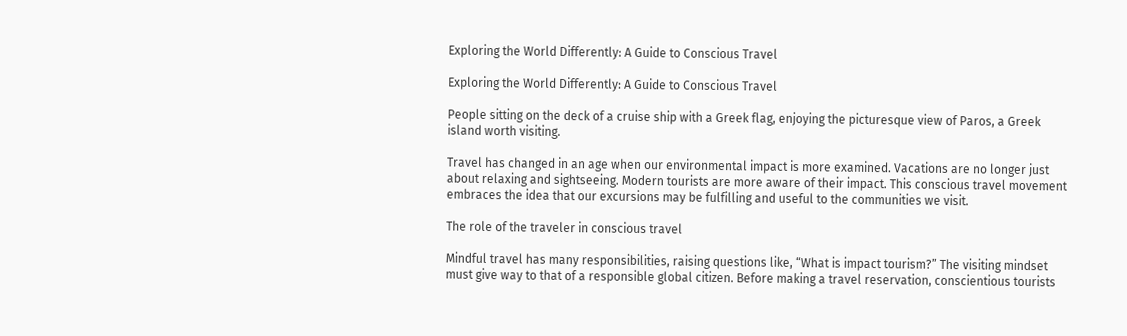Exploring the World Differently: A Guide to Conscious Travel

Exploring the World Differently: A Guide to Conscious Travel

People sitting on the deck of a cruise ship with a Greek flag, enjoying the picturesque view of Paros, a Greek island worth visiting.

Travel has changed in an age when our environmental impact is more examined. Vacations are no longer just about relaxing and sightseeing. Modern tourists are more aware of their impact. This conscious travel movement embraces the idea that our excursions may be fulfilling and useful to the communities we visit.

The role of the traveler in conscious travel

Mindful travel has many responsibilities, raising questions like, “What is impact tourism?” The visiting mindset must give way to that of a responsible global citizen. Before making a travel reservation, conscientious tourists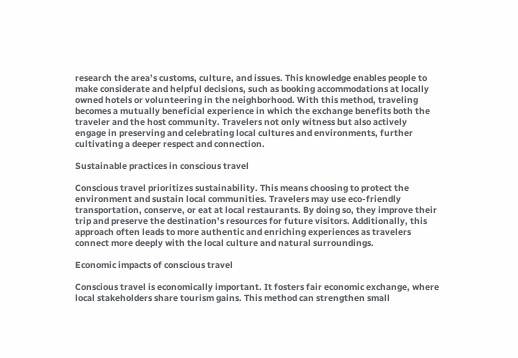research the area’s customs, culture, and issues. This knowledge enables people to make considerate and helpful decisions, such as booking accommodations at locally owned hotels or volunteering in the neighborhood. With this method, traveling becomes a mutually beneficial experience in which the exchange benefits both the traveler and the host community. Travelers not only witness but also actively engage in preserving and celebrating local cultures and environments, further cultivating a deeper respect and connection.

Sustainable practices in conscious travel

Conscious travel prioritizes sustainability. This means choosing to protect the environment and sustain local communities. Travelers may use eco-friendly transportation, conserve, or eat at local restaurants. By doing so, they improve their trip and preserve the destination’s resources for future visitors. Additionally, this approach often leads to more authentic and enriching experiences as travelers connect more deeply with the local culture and natural surroundings.

Economic impacts of conscious travel

Conscious travel is economically important. It fosters fair economic exchange, where local stakeholders share tourism gains. This method can strengthen small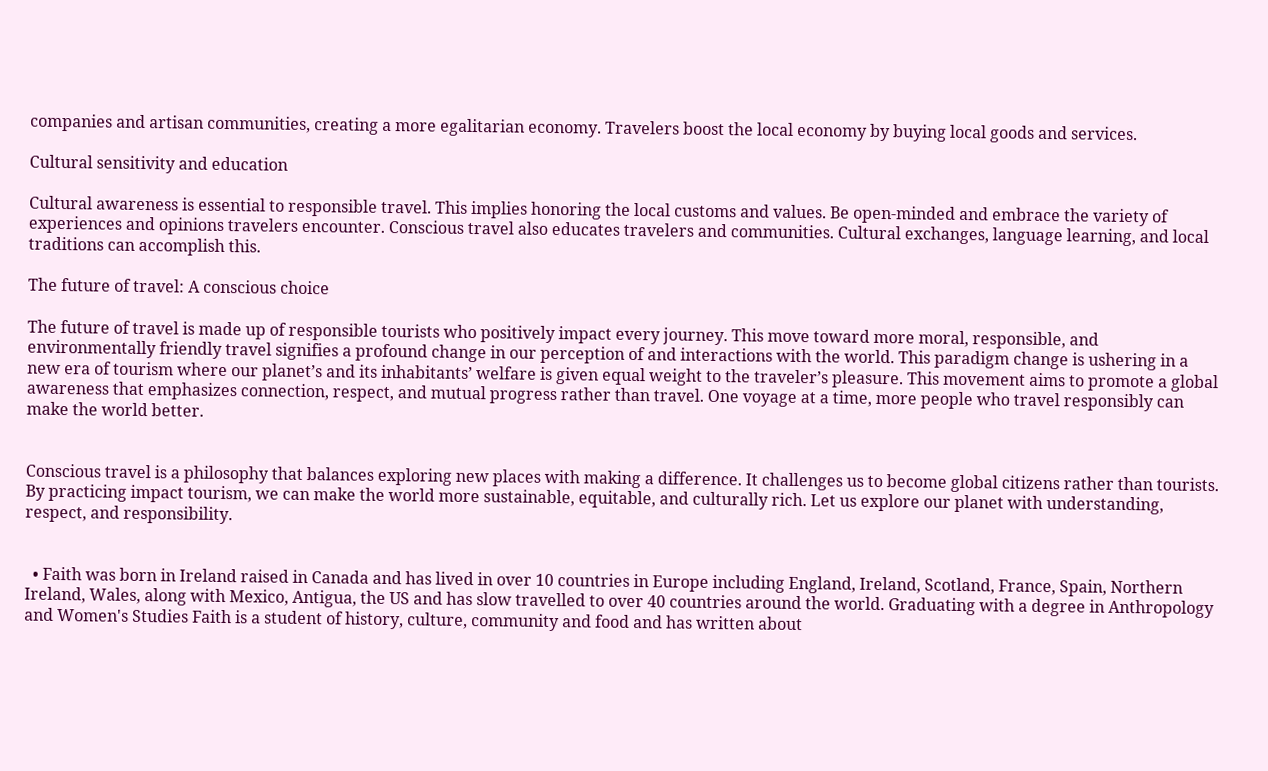companies and artisan communities, creating a more egalitarian economy. Travelers boost the local economy by buying local goods and services.

Cultural sensitivity and education

Cultural awareness is essential to responsible travel. This implies honoring the local customs and values. Be open-minded and embrace the variety of experiences and opinions travelers encounter. Conscious travel also educates travelers and communities. Cultural exchanges, language learning, and local traditions can accomplish this.

The future of travel: A conscious choice

The future of travel is made up of responsible tourists who positively impact every journey. This move toward more moral, responsible, and environmentally friendly travel signifies a profound change in our perception of and interactions with the world. This paradigm change is ushering in a new era of tourism where our planet’s and its inhabitants’ welfare is given equal weight to the traveler’s pleasure. This movement aims to promote a global awareness that emphasizes connection, respect, and mutual progress rather than travel. One voyage at a time, more people who travel responsibly can make the world better.


Conscious travel is a philosophy that balances exploring new places with making a difference. It challenges us to become global citizens rather than tourists. By practicing impact tourism, we can make the world more sustainable, equitable, and culturally rich. Let us explore our planet with understanding, respect, and responsibility.


  • Faith was born in Ireland raised in Canada and has lived in over 10 countries in Europe including England, Ireland, Scotland, France, Spain, Northern Ireland, Wales, along with Mexico, Antigua, the US and has slow travelled to over 40 countries around the world. Graduating with a degree in Anthropology and Women's Studies Faith is a student of history, culture, community and food and has written about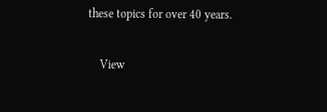these topics for over 40 years.

    View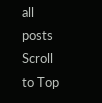all posts
Scroll to Top